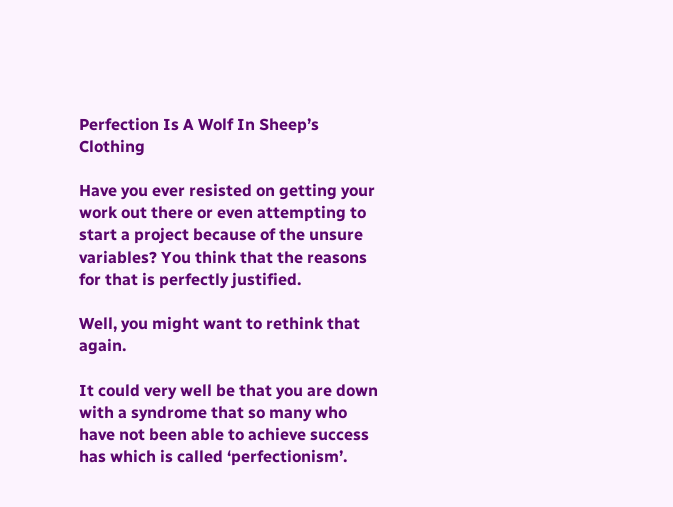Perfection Is A Wolf In Sheep’s Clothing

Have you ever resisted on getting your work out there or even attempting to start a project because of the unsure variables? You think that the reasons for that is perfectly justified.

Well, you might want to rethink that again.

It could very well be that you are down with a syndrome that so many who have not been able to achieve success has which is called ‘perfectionism’.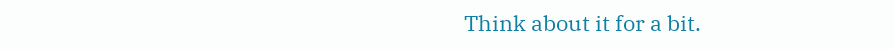Think about it for a bit.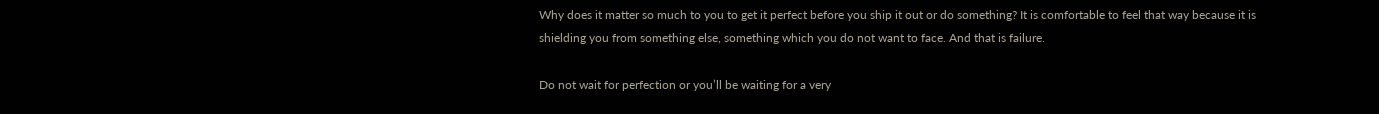Why does it matter so much to you to get it perfect before you ship it out or do something? It is comfortable to feel that way because it is shielding you from something else, something which you do not want to face. And that is failure.

Do not wait for perfection or you’ll be waiting for a very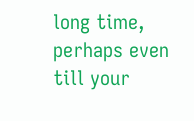long time, perhaps even till your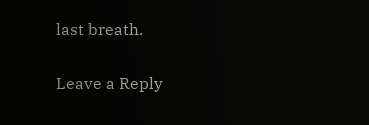last breath.

Leave a Reply